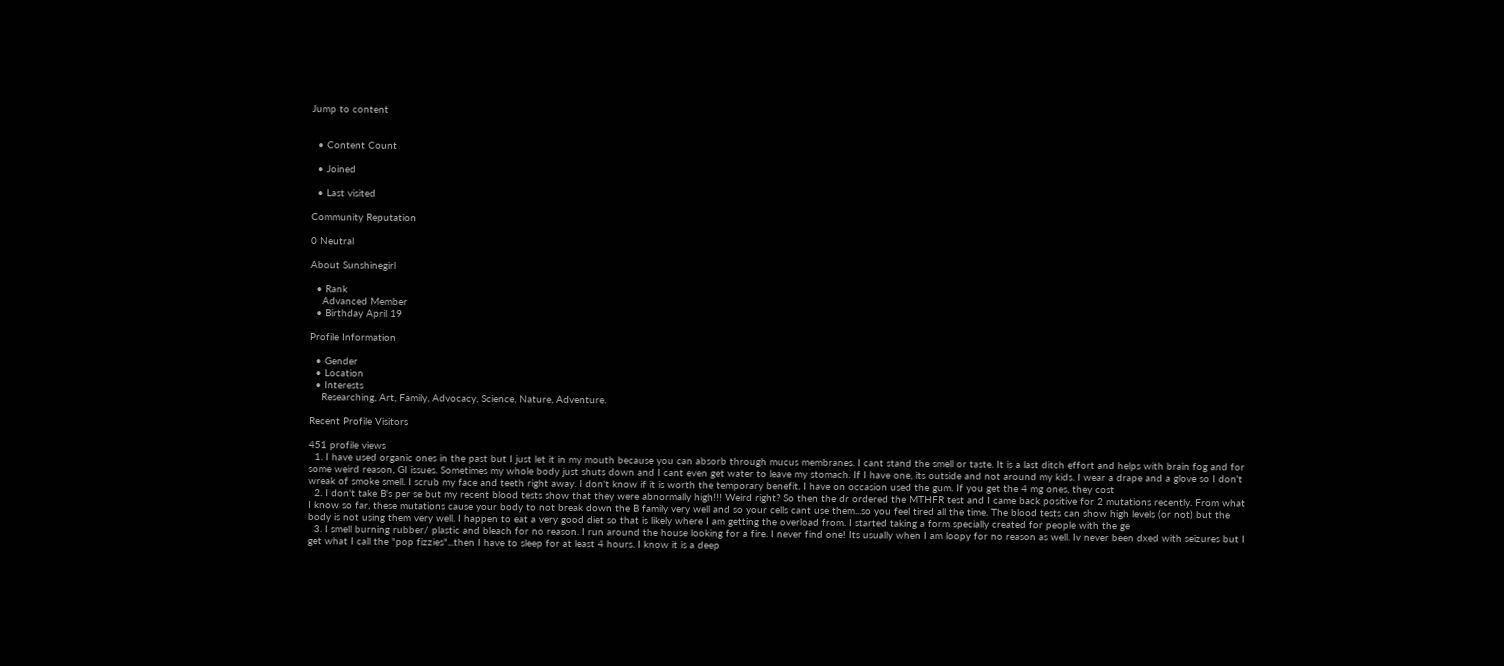Jump to content


  • Content Count

  • Joined

  • Last visited

Community Reputation

0 Neutral

About Sunshinegirl

  • Rank
    Advanced Member
  • Birthday April 19

Profile Information

  • Gender
  • Location
  • Interests
    Researching, Art, Family, Advocacy, Science, Nature, Adventure.

Recent Profile Visitors

451 profile views
  1. I have used organic ones in the past but I just let it in my mouth because you can absorb through mucus membranes. I cant stand the smell or taste. It is a last ditch effort and helps with brain fog and for some weird reason, GI issues. Sometimes my whole body just shuts down and I cant even get water to leave my stomach. If I have one, its outside and not around my kids. I wear a drape and a glove so I don't wreak of smoke smell. I scrub my face and teeth right away. I don't know if it is worth the temporary benefit. I have on occasion used the gum. If you get the 4 mg ones, they cost
  2. I don't take B's per se but my recent blood tests show that they were abnormally high!!! Weird right? So then the dr ordered the MTHFR test and I came back positive for 2 mutations recently. From what I know so far, these mutations cause your body to not break down the B family very well and so your cells cant use them...so you feel tired all the time. The blood tests can show high levels (or not) but the body is not using them very well. I happen to eat a very good diet so that is likely where I am getting the overload from. I started taking a form specially created for people with the ge
  3. I smell burning rubber/ plastic and bleach for no reason. I run around the house looking for a fire. I never find one! Its usually when I am loopy for no reason as well. Iv never been dxed with seizures but I get what I call the "pop fizzies"...then I have to sleep for at least 4 hours. I know it is a deep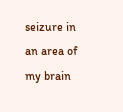seizure in an area of my brain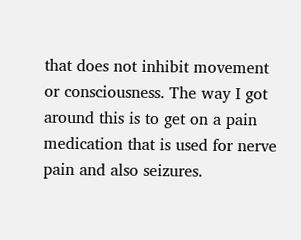that does not inhibit movement or consciousness. The way I got around this is to get on a pain medication that is used for nerve pain and also seizures.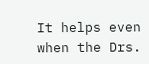It helps even when the Drs.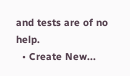and tests are of no help.
  • Create New...